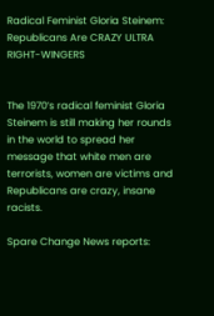Radical Feminist Gloria Steinem: Republicans Are CRAZY ULTRA RIGHT-WINGERS


The 1970’s radical feminist Gloria Steinem is still making her rounds in the world to spread her message that white men are terrorists, women are victims and Republicans are crazy, insane racists.

Spare Change News reports: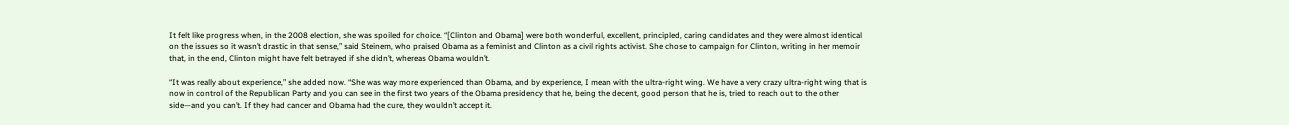It felt like progress when, in the 2008 election, she was spoiled for choice. “[Clinton and Obama] were both wonderful, excellent, principled, caring candidates and they were almost identical on the issues so it wasn’t drastic in that sense,” said Steinem, who praised Obama as a feminist and Clinton as a civil rights activist. She chose to campaign for Clinton, writing in her memoir that, in the end, Clinton might have felt betrayed if she didn’t, whereas Obama wouldn’t.

“It was really about experience,” she added now. “She was way more experienced than Obama, and by experience, I mean with the ultra-right wing. We have a very crazy ultra-right wing that is now in control of the Republican Party and you can see in the first two years of the Obama presidency that he, being the decent, good person that he is, tried to reach out to the other side—and you can’t. If they had cancer and Obama had the cure, they wouldn’t accept it.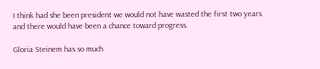I think had she been president we would not have wasted the first two years and there would have been a chance toward progress.

Gloria Steinem has so much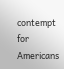contempt for Americans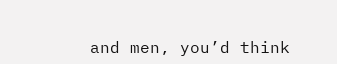and men, you’d think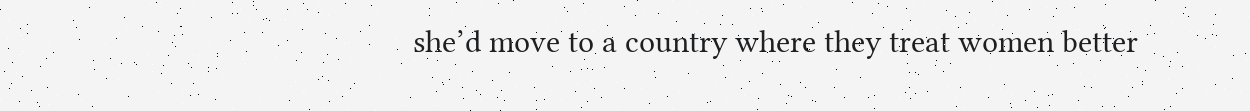she’d move to a country where they treat women better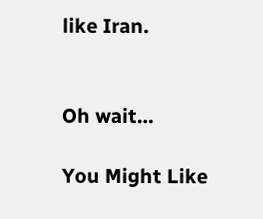like Iran.


Oh wait…

You Might Like